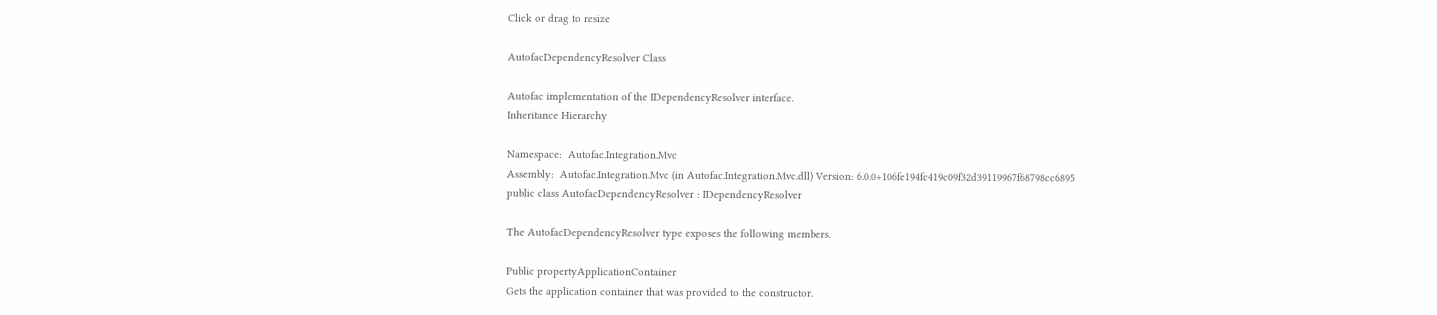Click or drag to resize

AutofacDependencyResolver Class

Autofac implementation of the IDependencyResolver interface.
Inheritance Hierarchy

Namespace:  Autofac.Integration.Mvc
Assembly:  Autofac.Integration.Mvc (in Autofac.Integration.Mvc.dll) Version: 6.0.0+106fe194fc419c09f32d39119967f68798cc6895
public class AutofacDependencyResolver : IDependencyResolver

The AutofacDependencyResolver type exposes the following members.

Public propertyApplicationContainer
Gets the application container that was provided to the constructor.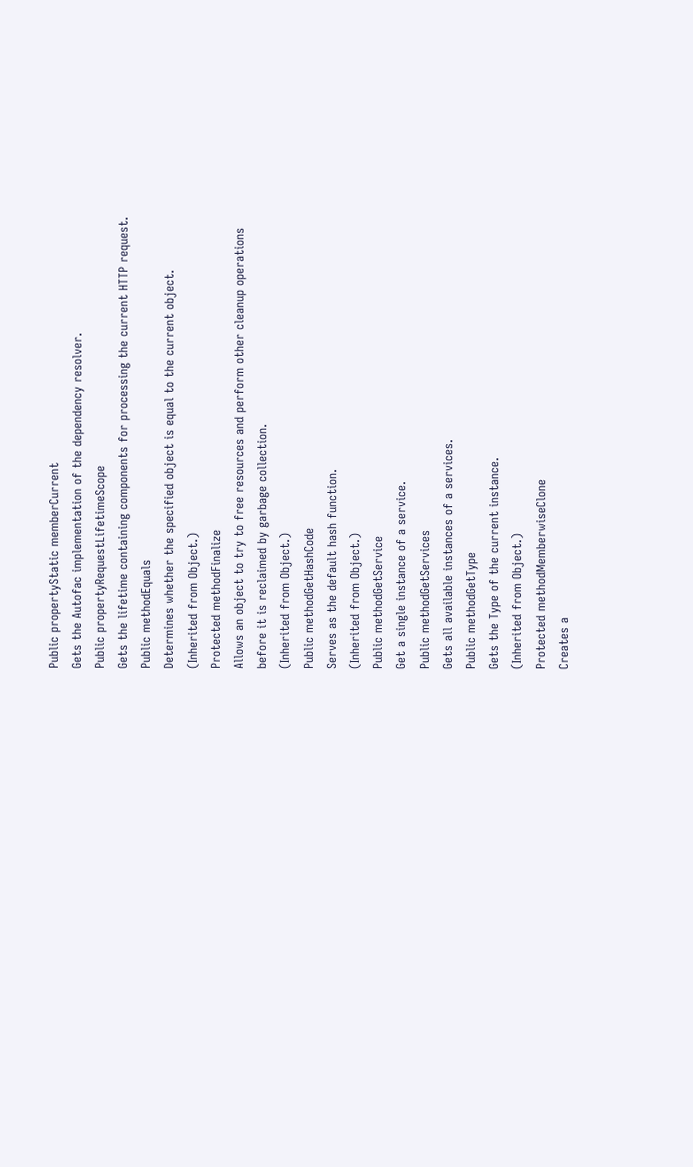Public propertyStatic memberCurrent
Gets the Autofac implementation of the dependency resolver.
Public propertyRequestLifetimeScope
Gets the lifetime containing components for processing the current HTTP request.
Public methodEquals
Determines whether the specified object is equal to the current object.
(Inherited from Object.)
Protected methodFinalize
Allows an object to try to free resources and perform other cleanup operations before it is reclaimed by garbage collection.
(Inherited from Object.)
Public methodGetHashCode
Serves as the default hash function.
(Inherited from Object.)
Public methodGetService
Get a single instance of a service.
Public methodGetServices
Gets all available instances of a services.
Public methodGetType
Gets the Type of the current instance.
(Inherited from Object.)
Protected methodMemberwiseClone
Creates a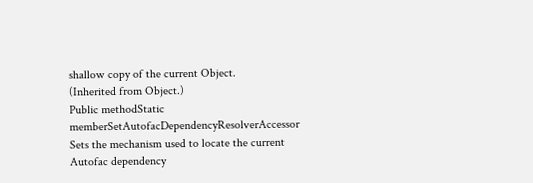shallow copy of the current Object.
(Inherited from Object.)
Public methodStatic memberSetAutofacDependencyResolverAccessor
Sets the mechanism used to locate the current Autofac dependency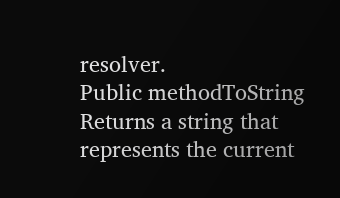resolver.
Public methodToString
Returns a string that represents the current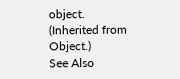object.
(Inherited from Object.)
See Also